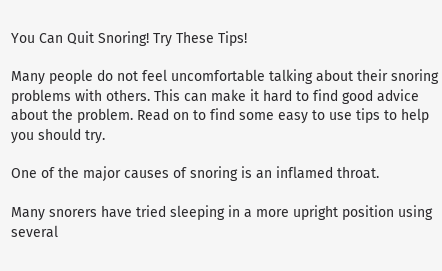You Can Quit Snoring! Try These Tips!

Many people do not feel uncomfortable talking about their snoring problems with others. This can make it hard to find good advice about the problem. Read on to find some easy to use tips to help you should try.

One of the major causes of snoring is an inflamed throat.

Many snorers have tried sleeping in a more upright position using several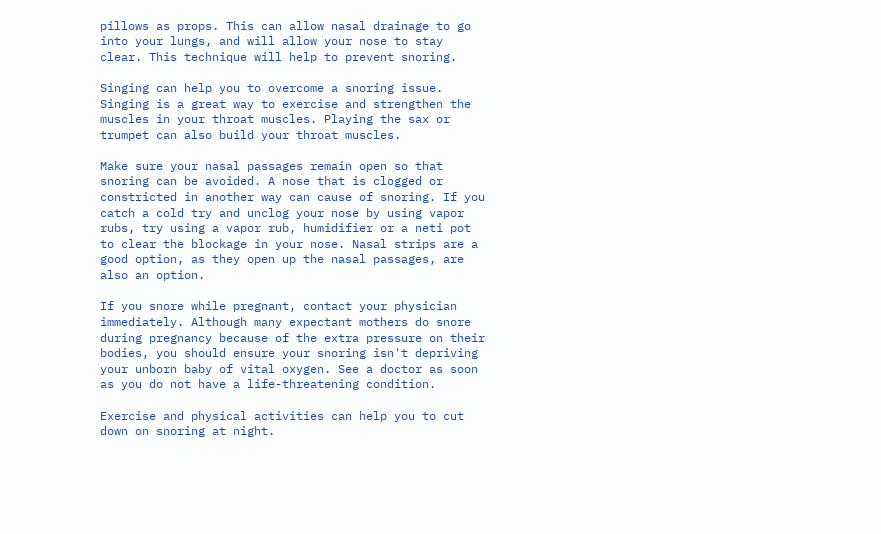pillows as props. This can allow nasal drainage to go into your lungs, and will allow your nose to stay clear. This technique will help to prevent snoring.

Singing can help you to overcome a snoring issue. Singing is a great way to exercise and strengthen the muscles in your throat muscles. Playing the sax or trumpet can also build your throat muscles.

Make sure your nasal passages remain open so that snoring can be avoided. A nose that is clogged or constricted in another way can cause of snoring. If you catch a cold try and unclog your nose by using vapor rubs, try using a vapor rub, humidifier or a neti pot to clear the blockage in your nose. Nasal strips are a good option, as they open up the nasal passages, are also an option.

If you snore while pregnant, contact your physician immediately. Although many expectant mothers do snore during pregnancy because of the extra pressure on their bodies, you should ensure your snoring isn't depriving your unborn baby of vital oxygen. See a doctor as soon as you do not have a life-threatening condition.

Exercise and physical activities can help you to cut down on snoring at night.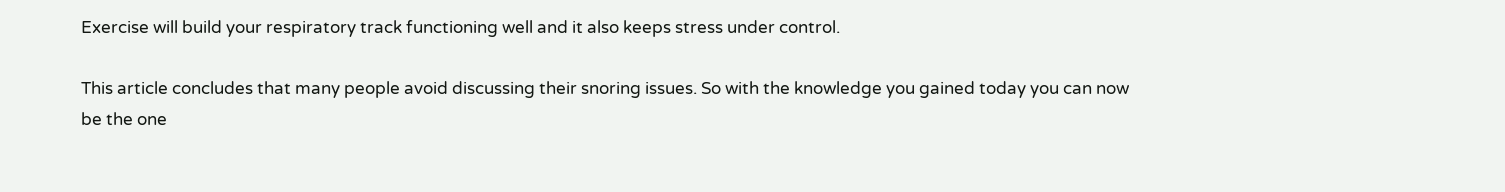Exercise will build your respiratory track functioning well and it also keeps stress under control.

This article concludes that many people avoid discussing their snoring issues. So with the knowledge you gained today you can now be the one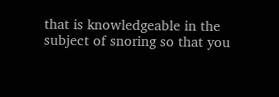that is knowledgeable in the subject of snoring so that you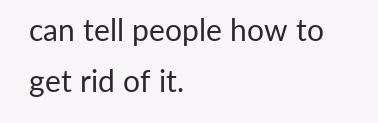can tell people how to get rid of it.